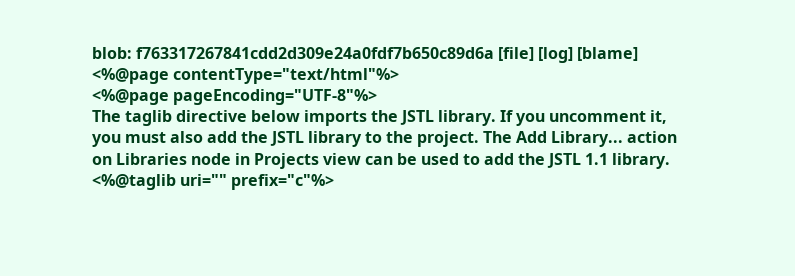blob: f763317267841cdd2d309e24a0fdf7b650c89d6a [file] [log] [blame]
<%@page contentType="text/html"%>
<%@page pageEncoding="UTF-8"%>
The taglib directive below imports the JSTL library. If you uncomment it,
you must also add the JSTL library to the project. The Add Library... action
on Libraries node in Projects view can be used to add the JSTL 1.1 library.
<%@taglib uri="" prefix="c"%>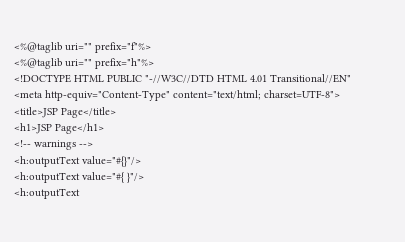<%@taglib uri="" prefix="f"%>
<%@taglib uri="" prefix="h"%>
<!DOCTYPE HTML PUBLIC "-//W3C//DTD HTML 4.01 Transitional//EN"
<meta http-equiv="Content-Type" content="text/html; charset=UTF-8">
<title>JSP Page</title>
<h1>JSP Page</h1>
<!-- warnings -->
<h:outputText value="#{}"/>
<h:outputText value="#{ }"/>
<h:outputText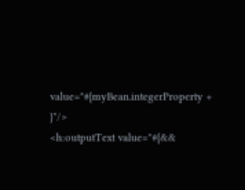value="#{myBean.integerProperty + }"/>
<h:outputText value="#{&&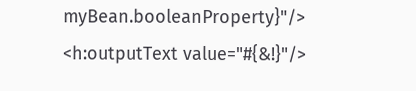myBean.booleanProperty}"/>
<h:outputText value="#{&!}"/>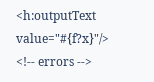<h:outputText value="#{f?x}"/>
<!-- errors -->